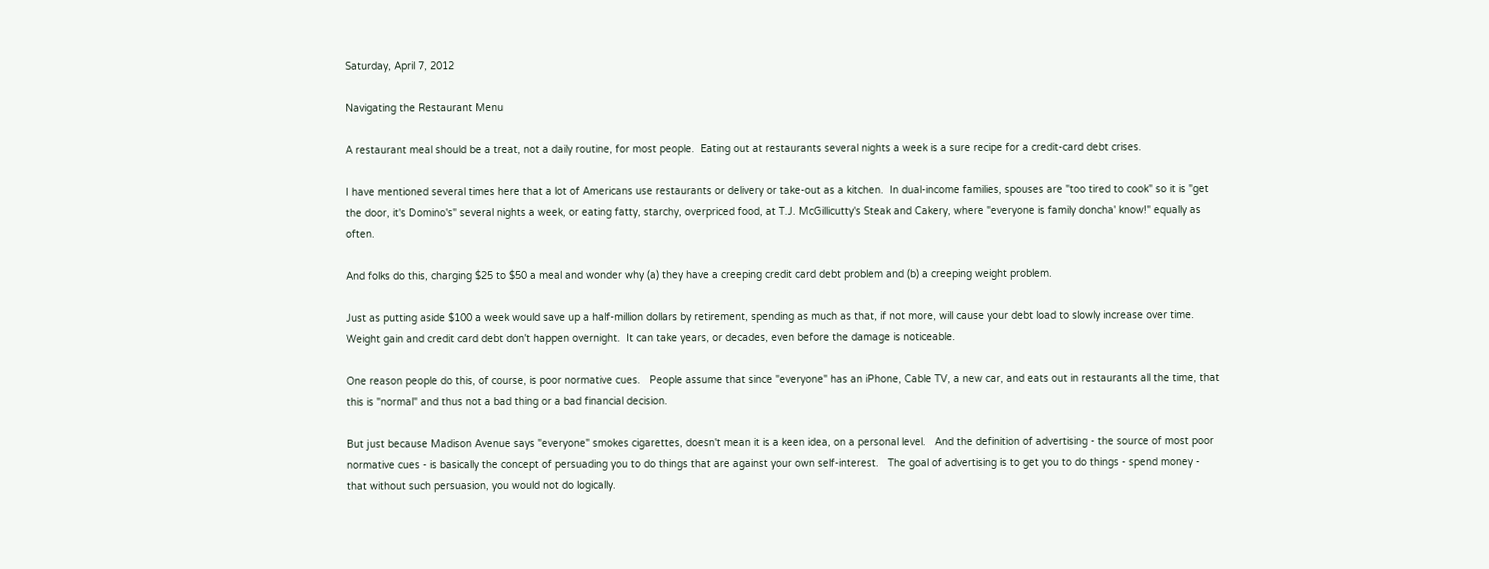Saturday, April 7, 2012

Navigating the Restaurant Menu

A restaurant meal should be a treat, not a daily routine, for most people.  Eating out at restaurants several nights a week is a sure recipe for a credit-card debt crises.

I have mentioned several times here that a lot of Americans use restaurants or delivery or take-out as a kitchen.  In dual-income families, spouses are "too tired to cook" so it is "get the door, it's Domino's" several nights a week, or eating fatty, starchy, overpriced food, at T.J. McGillicutty's Steak and Cakery, where "everyone is family doncha' know!" equally as often.

And folks do this, charging $25 to $50 a meal and wonder why (a) they have a creeping credit card debt problem and (b) a creeping weight problem.

Just as putting aside $100 a week would save up a half-million dollars by retirement, spending as much as that, if not more, will cause your debt load to slowly increase over time.   Weight gain and credit card debt don't happen overnight.  It can take years, or decades, even before the damage is noticeable.

One reason people do this, of course, is poor normative cues.   People assume that since "everyone" has an iPhone, Cable TV, a new car, and eats out in restaurants all the time, that this is "normal" and thus not a bad thing or a bad financial decision.

But just because Madison Avenue says "everyone" smokes cigarettes, doesn't mean it is a keen idea, on a personal level.   And the definition of advertising - the source of most poor normative cues - is basically the concept of persuading you to do things that are against your own self-interest.   The goal of advertising is to get you to do things - spend money - that without such persuasion, you would not do logically.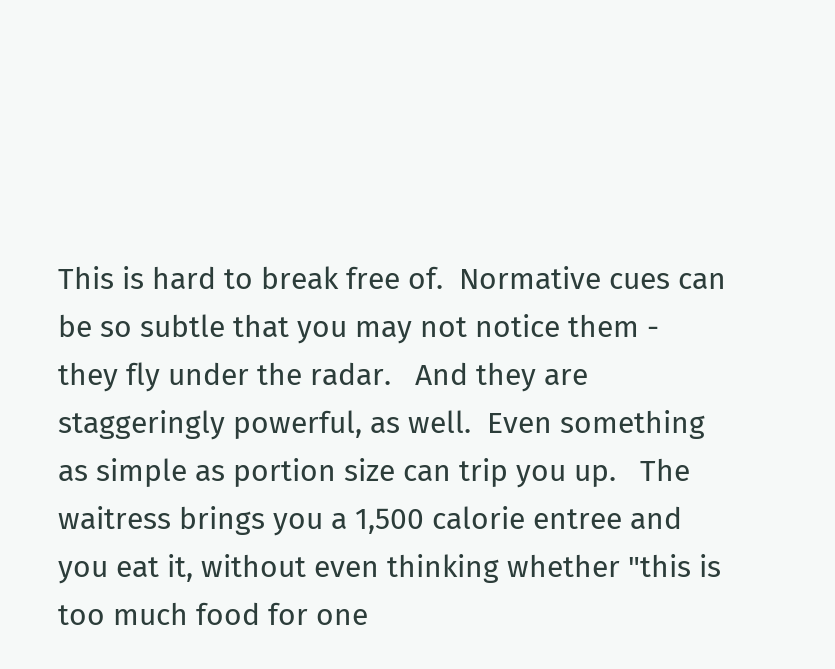This is hard to break free of.  Normative cues can be so subtle that you may not notice them - they fly under the radar.   And they are staggeringly powerful, as well.  Even something as simple as portion size can trip you up.   The waitress brings you a 1,500 calorie entree and you eat it, without even thinking whether "this is too much food for one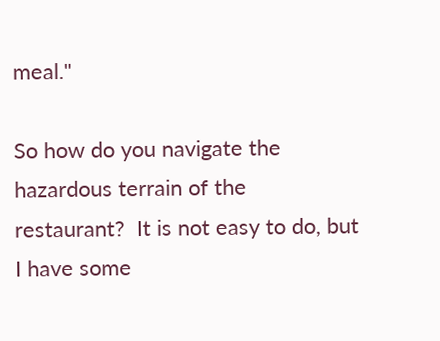meal."

So how do you navigate the hazardous terrain of the restaurant?  It is not easy to do, but I have some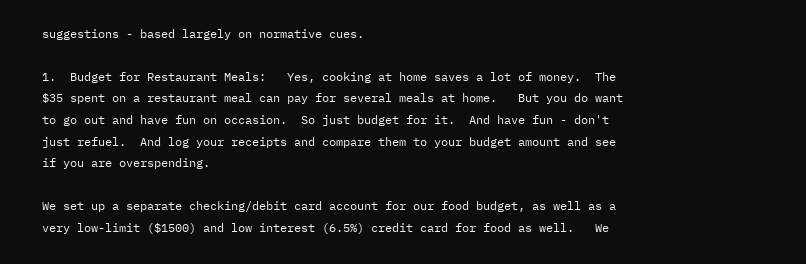suggestions - based largely on normative cues.

1.  Budget for Restaurant Meals:   Yes, cooking at home saves a lot of money.  The $35 spent on a restaurant meal can pay for several meals at home.   But you do want to go out and have fun on occasion.  So just budget for it.  And have fun - don't just refuel.  And log your receipts and compare them to your budget amount and see if you are overspending.

We set up a separate checking/debit card account for our food budget, as well as a very low-limit ($1500) and low interest (6.5%) credit card for food as well.   We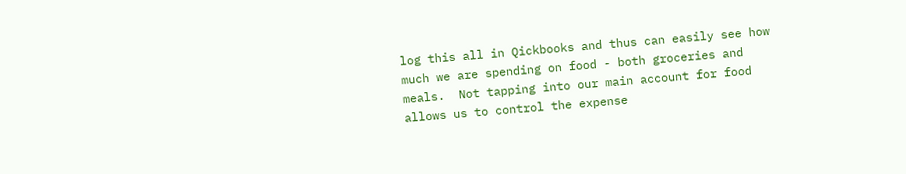log this all in Qickbooks and thus can easily see how much we are spending on food - both groceries and meals.  Not tapping into our main account for food allows us to control the expense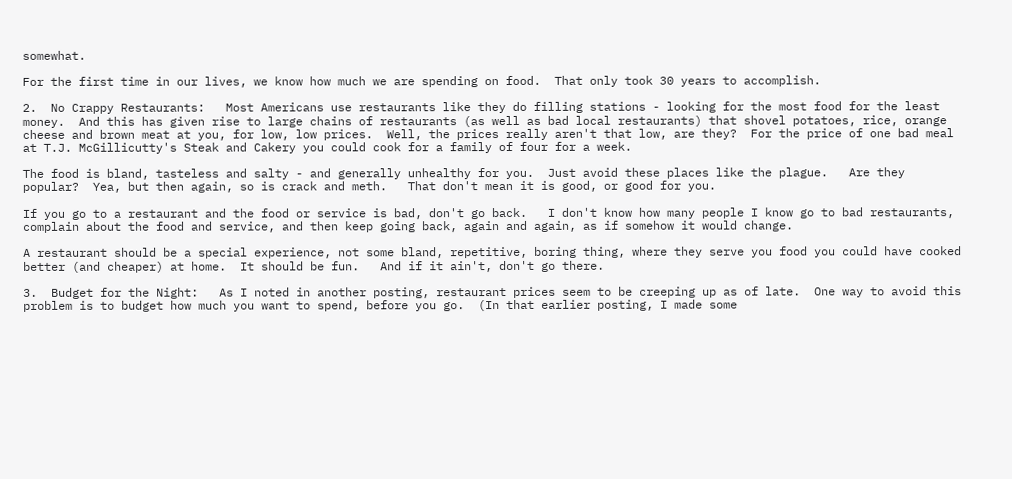somewhat.

For the first time in our lives, we know how much we are spending on food.  That only took 30 years to accomplish.

2.  No Crappy Restaurants:   Most Americans use restaurants like they do filling stations - looking for the most food for the least money.  And this has given rise to large chains of restaurants (as well as bad local restaurants) that shovel potatoes, rice, orange cheese and brown meat at you, for low, low prices.  Well, the prices really aren't that low, are they?  For the price of one bad meal at T.J. McGillicutty's Steak and Cakery you could cook for a family of four for a week.

The food is bland, tasteless and salty - and generally unhealthy for you.  Just avoid these places like the plague.   Are they popular?  Yea, but then again, so is crack and meth.   That don't mean it is good, or good for you.

If you go to a restaurant and the food or service is bad, don't go back.   I don't know how many people I know go to bad restaurants, complain about the food and service, and then keep going back, again and again, as if somehow it would change.

A restaurant should be a special experience, not some bland, repetitive, boring thing, where they serve you food you could have cooked better (and cheaper) at home.  It should be fun.   And if it ain't, don't go there.

3.  Budget for the Night:   As I noted in another posting, restaurant prices seem to be creeping up as of late.  One way to avoid this problem is to budget how much you want to spend, before you go.  (In that earlier posting, I made some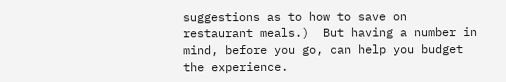suggestions as to how to save on restaurant meals.)  But having a number in mind, before you go, can help you budget the experience.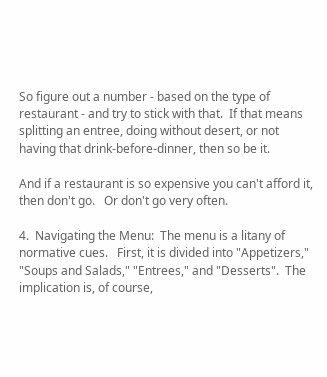So figure out a number - based on the type of restaurant - and try to stick with that.  If that means splitting an entree, doing without desert, or not having that drink-before-dinner, then so be it.

And if a restaurant is so expensive you can't afford it, then don't go.   Or don't go very often.

4.  Navigating the Menu:  The menu is a litany of normative cues.   First, it is divided into "Appetizers," "Soups and Salads," "Entrees," and "Desserts".  The implication is, of course,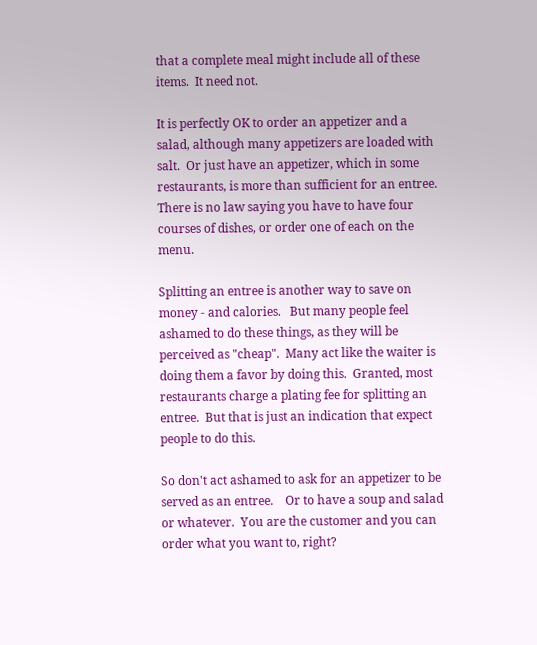that a complete meal might include all of these items.  It need not.

It is perfectly OK to order an appetizer and a salad, although many appetizers are loaded with salt.  Or just have an appetizer, which in some restaurants, is more than sufficient for an entree.   There is no law saying you have to have four courses of dishes, or order one of each on the menu.

Splitting an entree is another way to save on money - and calories.   But many people feel ashamed to do these things, as they will be perceived as "cheap".  Many act like the waiter is doing them a favor by doing this.  Granted, most restaurants charge a plating fee for splitting an entree.  But that is just an indication that expect people to do this.

So don't act ashamed to ask for an appetizer to be served as an entree.    Or to have a soup and salad or whatever.  You are the customer and you can order what you want to, right?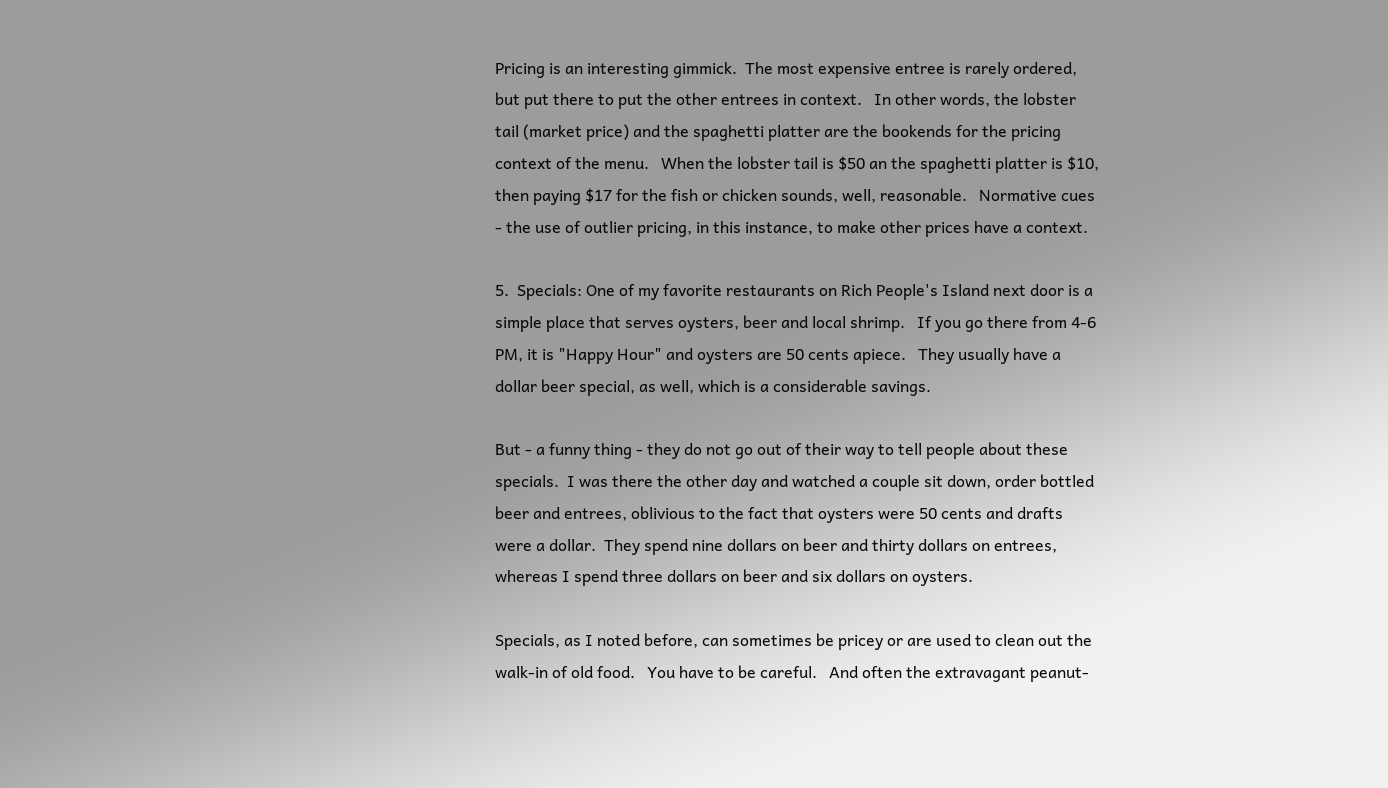Pricing is an interesting gimmick.  The most expensive entree is rarely ordered, but put there to put the other entrees in context.   In other words, the lobster tail (market price) and the spaghetti platter are the bookends for the pricing context of the menu.   When the lobster tail is $50 an the spaghetti platter is $10, then paying $17 for the fish or chicken sounds, well, reasonable.   Normative cues - the use of outlier pricing, in this instance, to make other prices have a context.

5.  Specials: One of my favorite restaurants on Rich People's Island next door is a simple place that serves oysters, beer and local shrimp.   If you go there from 4-6 PM, it is "Happy Hour" and oysters are 50 cents apiece.   They usually have a dollar beer special, as well, which is a considerable savings.

But - a funny thing - they do not go out of their way to tell people about these specials.  I was there the other day and watched a couple sit down, order bottled beer and entrees, oblivious to the fact that oysters were 50 cents and drafts were a dollar.  They spend nine dollars on beer and thirty dollars on entrees, whereas I spend three dollars on beer and six dollars on oysters.

Specials, as I noted before, can sometimes be pricey or are used to clean out the walk-in of old food.   You have to be careful.   And often the extravagant peanut-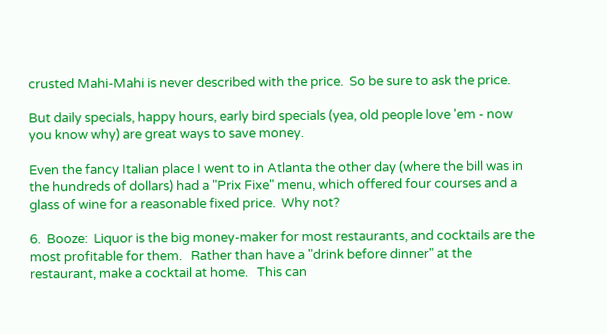crusted Mahi-Mahi is never described with the price.  So be sure to ask the price.

But daily specials, happy hours, early bird specials (yea, old people love 'em - now you know why) are great ways to save money.

Even the fancy Italian place I went to in Atlanta the other day (where the bill was in the hundreds of dollars) had a "Prix Fixe" menu, which offered four courses and a glass of wine for a reasonable fixed price.  Why not?

6.  Booze:  Liquor is the big money-maker for most restaurants, and cocktails are the most profitable for them.   Rather than have a "drink before dinner" at the restaurant, make a cocktail at home.   This can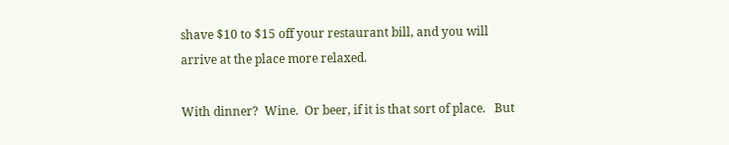shave $10 to $15 off your restaurant bill, and you will arrive at the place more relaxed.

With dinner?  Wine.  Or beer, if it is that sort of place.   But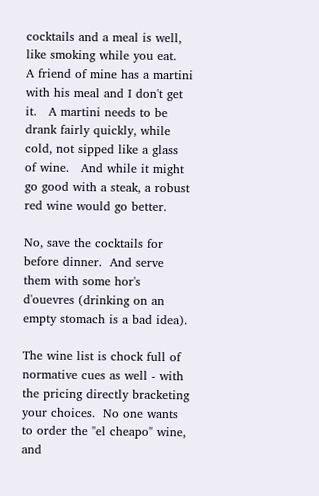cocktails and a meal is well, like smoking while you eat.   A friend of mine has a martini with his meal and I don't get it.   A martini needs to be drank fairly quickly, while cold, not sipped like a glass of wine.   And while it might go good with a steak, a robust red wine would go better.

No, save the cocktails for before dinner.  And serve them with some hor's d'ouevres (drinking on an empty stomach is a bad idea).

The wine list is chock full of normative cues as well - with the pricing directly bracketing your choices.  No one wants to order the "el cheapo" wine, and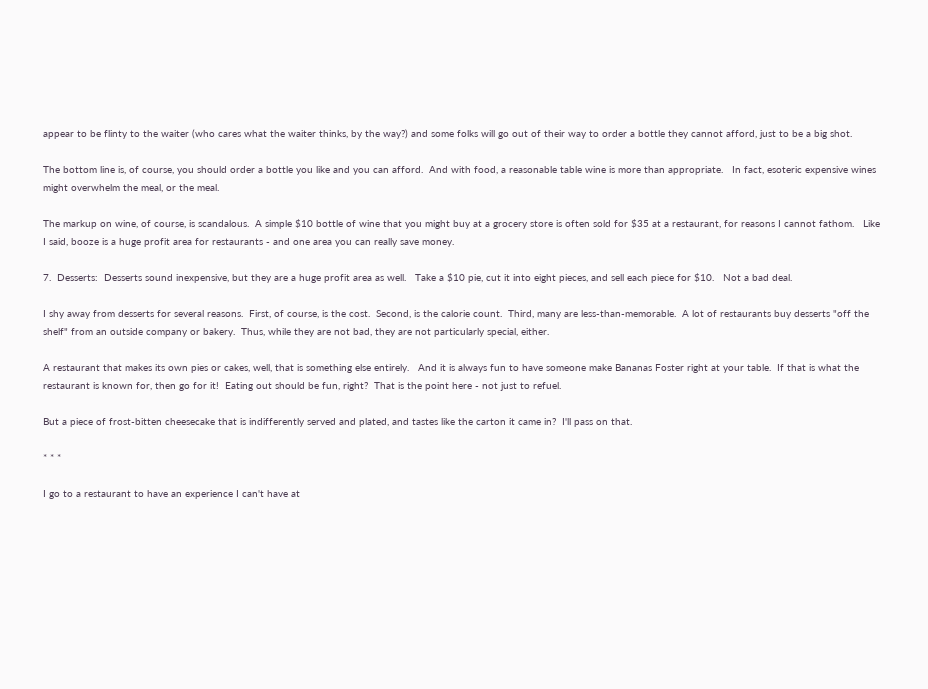appear to be flinty to the waiter (who cares what the waiter thinks, by the way?) and some folks will go out of their way to order a bottle they cannot afford, just to be a big shot.

The bottom line is, of course, you should order a bottle you like and you can afford.  And with food, a reasonable table wine is more than appropriate.   In fact, esoteric expensive wines might overwhelm the meal, or the meal.

The markup on wine, of course, is scandalous.  A simple $10 bottle of wine that you might buy at a grocery store is often sold for $35 at a restaurant, for reasons I cannot fathom.   Like I said, booze is a huge profit area for restaurants - and one area you can really save money.

7.  Desserts:  Desserts sound inexpensive, but they are a huge profit area as well.   Take a $10 pie, cut it into eight pieces, and sell each piece for $10.   Not a bad deal.

I shy away from desserts for several reasons.  First, of course, is the cost.  Second, is the calorie count.  Third, many are less-than-memorable.  A lot of restaurants buy desserts "off the shelf" from an outside company or bakery.  Thus, while they are not bad, they are not particularly special, either.

A restaurant that makes its own pies or cakes, well, that is something else entirely.   And it is always fun to have someone make Bananas Foster right at your table.  If that is what the restaurant is known for, then go for it!  Eating out should be fun, right?  That is the point here - not just to refuel.

But a piece of frost-bitten cheesecake that is indifferently served and plated, and tastes like the carton it came in?  I'll pass on that.

* * *

I go to a restaurant to have an experience I can't have at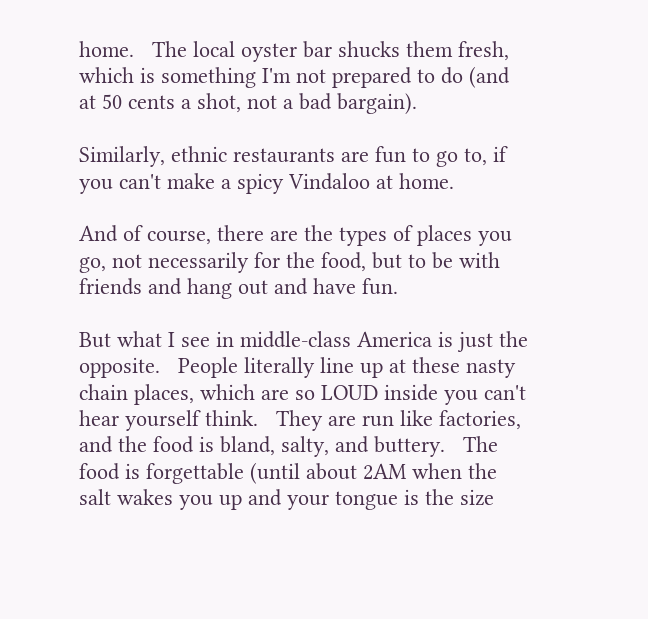home.   The local oyster bar shucks them fresh, which is something I'm not prepared to do (and at 50 cents a shot, not a bad bargain).

Similarly, ethnic restaurants are fun to go to, if you can't make a spicy Vindaloo at home.

And of course, there are the types of places you go, not necessarily for the food, but to be with friends and hang out and have fun.

But what I see in middle-class America is just the opposite.   People literally line up at these nasty chain places, which are so LOUD inside you can't hear yourself think.   They are run like factories, and the food is bland, salty, and buttery.   The food is forgettable (until about 2AM when the salt wakes you up and your tongue is the size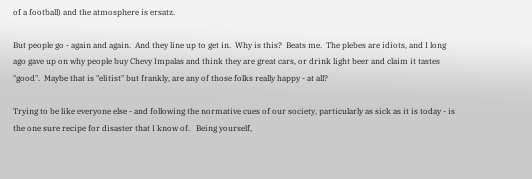of a football) and the atmosphere is ersatz.

But people go - again and again.  And they line up to get in.  Why is this?  Beats me.  The plebes are idiots, and I long ago gave up on why people buy Chevy Impalas and think they are great cars, or drink light beer and claim it tastes "good".  Maybe that is "elitist" but frankly, are any of those folks really happy - at all?

Trying to be like everyone else - and following the normative cues of our society, particularly as sick as it is today - is the one sure recipe for disaster that I know of.   Being yourself,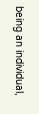being an individual,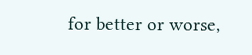for better or worse,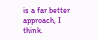is a far better approach, I think.